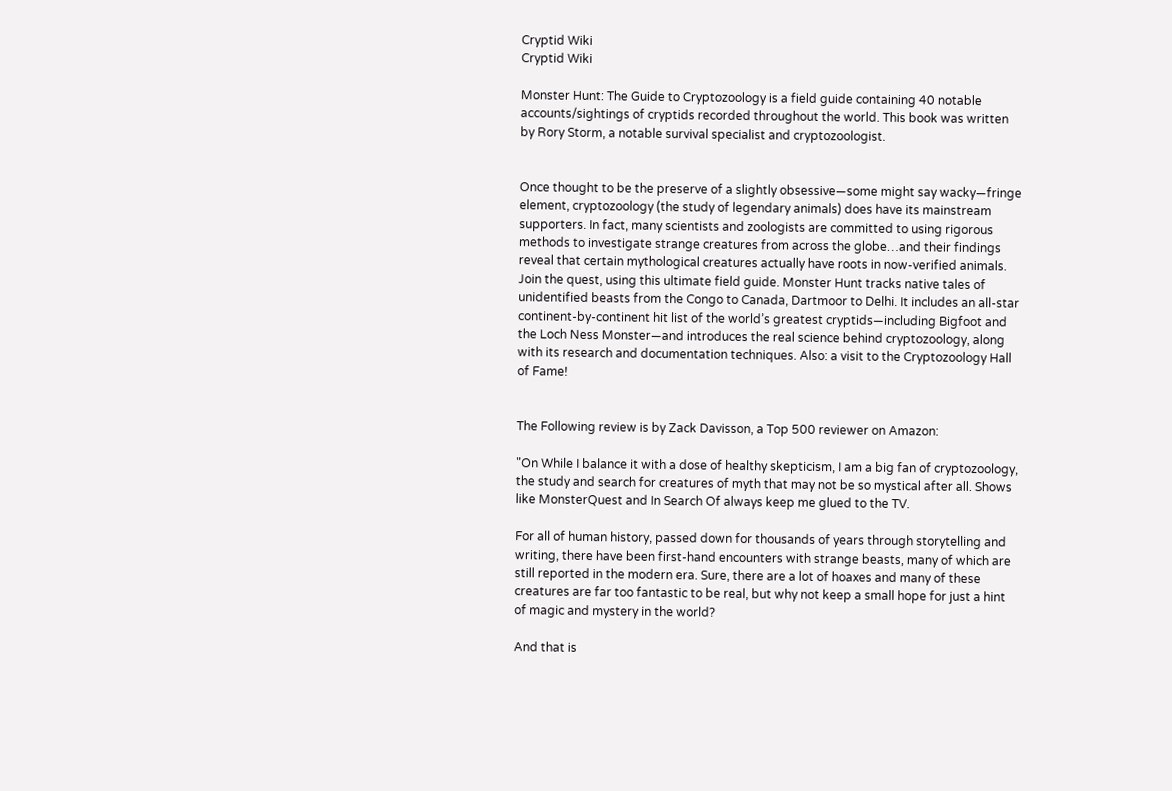Cryptid Wiki
Cryptid Wiki

Monster Hunt: The Guide to Cryptozoology is a field guide containing 40 notable accounts/sightings of cryptids recorded throughout the world. This book was written by Rory Storm, a notable survival specialist and cryptozoologist.


Once thought to be the preserve of a slightly obsessive—some might say wacky—fringe element, cryptozoology (the study of legendary animals) does have its mainstream supporters. In fact, many scientists and zoologists are committed to using rigorous methods to investigate strange creatures from across the globe…and their findings reveal that certain mythological creatures actually have roots in now-verified animals. Join the quest, using this ultimate field guide. Monster Hunt tracks native tales of unidentified beasts from the Congo to Canada, Dartmoor to Delhi. It includes an all-star continent-by-continent hit list of the world’s greatest cryptids—including Bigfoot and the Loch Ness Monster—and introduces the real science behind cryptozoology, along with its research and documentation techniques. Also: a visit to the Cryptozoology Hall of Fame!


The Following review is by Zack Davisson, a Top 500 reviewer on Amazon:

"On While I balance it with a dose of healthy skepticism, I am a big fan of cryptozoology, the study and search for creatures of myth that may not be so mystical after all. Shows like MonsterQuest and In Search Of always keep me glued to the TV.

For all of human history, passed down for thousands of years through storytelling and writing, there have been first-hand encounters with strange beasts, many of which are still reported in the modern era. Sure, there are a lot of hoaxes and many of these creatures are far too fantastic to be real, but why not keep a small hope for just a hint of magic and mystery in the world?

And that is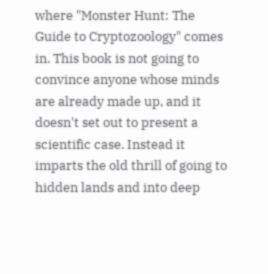where "Monster Hunt: The Guide to Cryptozoology" comes in. This book is not going to convince anyone whose minds are already made up, and it doesn't set out to present a scientific case. Instead it imparts the old thrill of going to hidden lands and into deep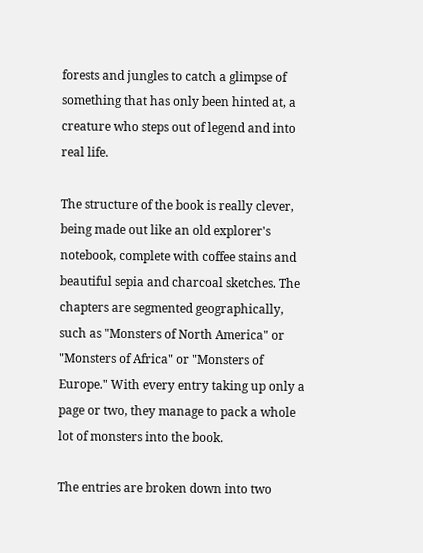forests and jungles to catch a glimpse of something that has only been hinted at, a creature who steps out of legend and into real life.

The structure of the book is really clever, being made out like an old explorer's notebook, complete with coffee stains and beautiful sepia and charcoal sketches. The chapters are segmented geographically, such as "Monsters of North America" or "Monsters of Africa" or "Monsters of Europe." With every entry taking up only a page or two, they manage to pack a whole lot of monsters into the book.

The entries are broken down into two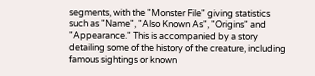segments, with the "Monster File" giving statistics such as "Name", "Also Known As", "Origins" and "Appearance." This is accompanied by a story detailing some of the history of the creature, including famous sightings or known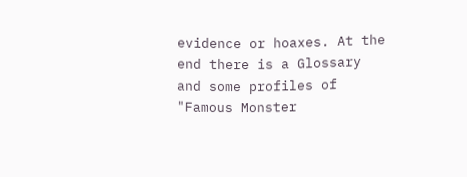evidence or hoaxes. At the end there is a Glossary and some profiles of "Famous Monster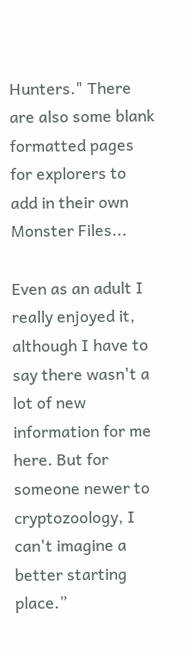Hunters." There are also some blank formatted pages for explorers to add in their own Monster Files...

Even as an adult I really enjoyed it, although I have to say there wasn't a lot of new information for me here. But for someone newer to cryptozoology, I can't imagine a better starting place.”